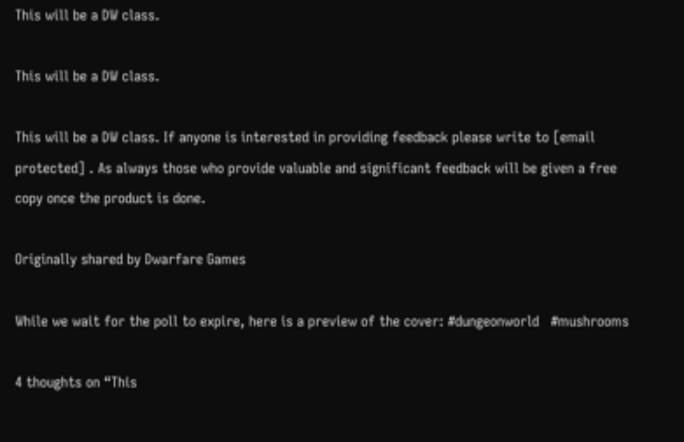This will be a DW class.

This will be a DW class.

This will be a DW class. If anyone is interested in providing feedback please write to [email protected] . As always those who provide valuable and significant feedback will be given a free copy once the product is done.

Originally shared by Dwarfare Games

While we wait for the poll to expire, here is a preview of the cover: #dungeonworld   #mushrooms

4 thoughts on “This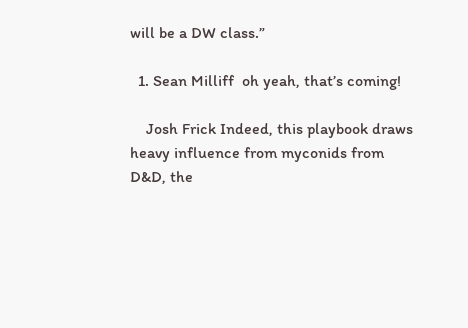will be a DW class.”

  1. Sean Milliff  oh yeah, that’s coming!

    Josh Frick Indeed, this playbook draws heavy influence from myconids from D&D, the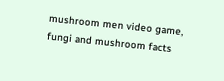mushroom men video game, fungi and mushroom facts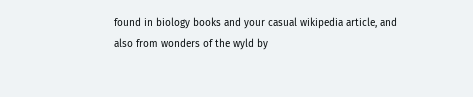found in biology books and your casual wikipedia article, and also from wonders of the wyld by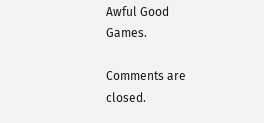Awful Good Games.

Comments are closed.